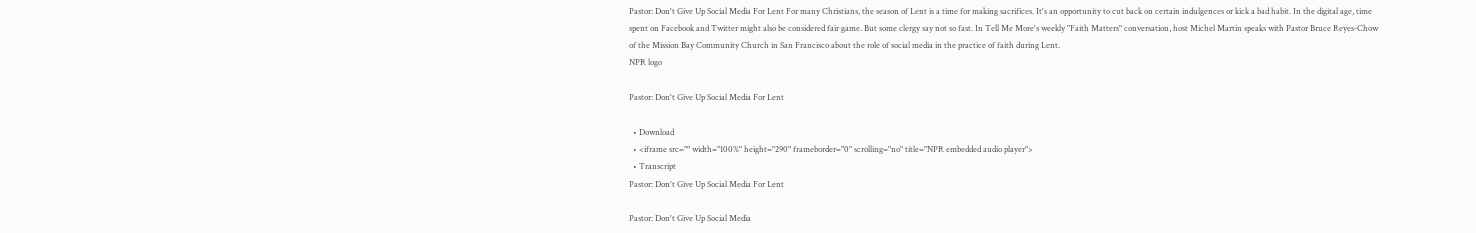Pastor: Don't Give Up Social Media For Lent For many Christians, the season of Lent is a time for making sacrifices. It's an opportunity to cut back on certain indulgences or kick a bad habit. In the digital age, time spent on Facebook and Twitter might also be considered fair game. But some clergy say not so fast. In Tell Me More's weekly "Faith Matters" conversation, host Michel Martin speaks with Pastor Bruce Reyes-Chow of the Mission Bay Community Church in San Francisco about the role of social media in the practice of faith during Lent.
NPR logo

Pastor: Don't Give Up Social Media For Lent

  • Download
  • <iframe src="" width="100%" height="290" frameborder="0" scrolling="no" title="NPR embedded audio player">
  • Transcript
Pastor: Don't Give Up Social Media For Lent

Pastor: Don't Give Up Social Media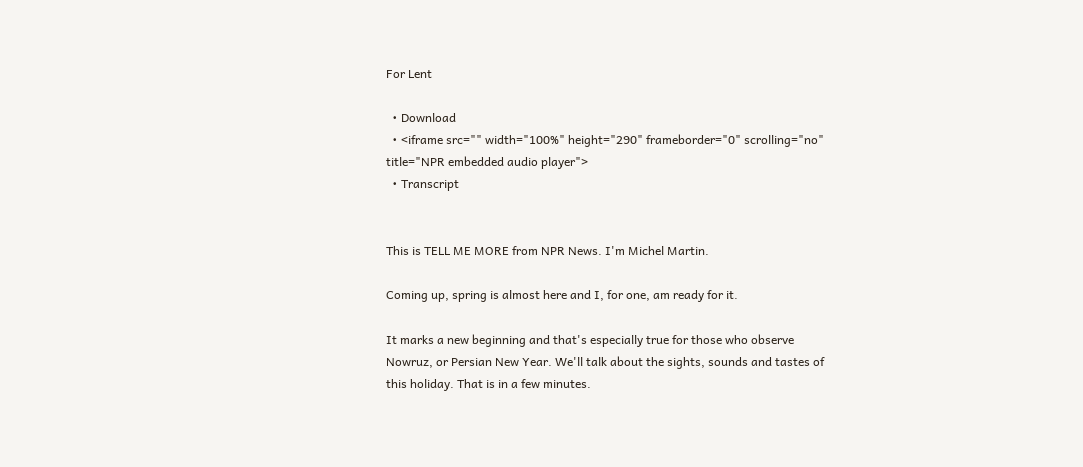For Lent

  • Download
  • <iframe src="" width="100%" height="290" frameborder="0" scrolling="no" title="NPR embedded audio player">
  • Transcript


This is TELL ME MORE from NPR News. I'm Michel Martin.

Coming up, spring is almost here and I, for one, am ready for it.

It marks a new beginning and that's especially true for those who observe Nowruz, or Persian New Year. We'll talk about the sights, sounds and tastes of this holiday. That is in a few minutes.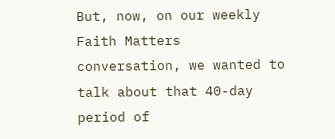But, now, on our weekly Faith Matters conversation, we wanted to talk about that 40-day period of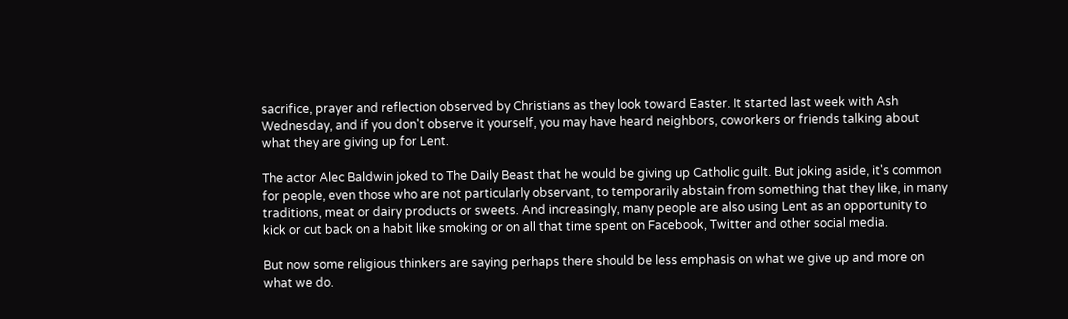sacrifice, prayer and reflection observed by Christians as they look toward Easter. It started last week with Ash Wednesday, and if you don't observe it yourself, you may have heard neighbors, coworkers or friends talking about what they are giving up for Lent.

The actor Alec Baldwin joked to The Daily Beast that he would be giving up Catholic guilt. But joking aside, it's common for people, even those who are not particularly observant, to temporarily abstain from something that they like, in many traditions, meat or dairy products or sweets. And increasingly, many people are also using Lent as an opportunity to kick or cut back on a habit like smoking or on all that time spent on Facebook, Twitter and other social media.

But now some religious thinkers are saying perhaps there should be less emphasis on what we give up and more on what we do.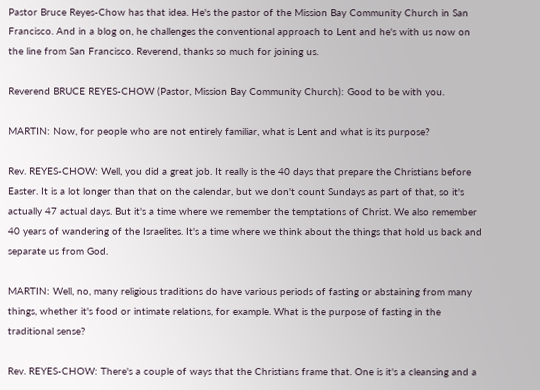Pastor Bruce Reyes-Chow has that idea. He's the pastor of the Mission Bay Community Church in San Francisco. And in a blog on, he challenges the conventional approach to Lent and he's with us now on the line from San Francisco. Reverend, thanks so much for joining us.

Reverend BRUCE REYES-CHOW (Pastor, Mission Bay Community Church): Good to be with you.

MARTIN: Now, for people who are not entirely familiar, what is Lent and what is its purpose?

Rev. REYES-CHOW: Well, you did a great job. It really is the 40 days that prepare the Christians before Easter. It is a lot longer than that on the calendar, but we don't count Sundays as part of that, so it's actually 47 actual days. But it's a time where we remember the temptations of Christ. We also remember 40 years of wandering of the Israelites. It's a time where we think about the things that hold us back and separate us from God.

MARTIN: Well, no, many religious traditions do have various periods of fasting or abstaining from many things, whether it's food or intimate relations, for example. What is the purpose of fasting in the traditional sense?

Rev. REYES-CHOW: There's a couple of ways that the Christians frame that. One is it's a cleansing and a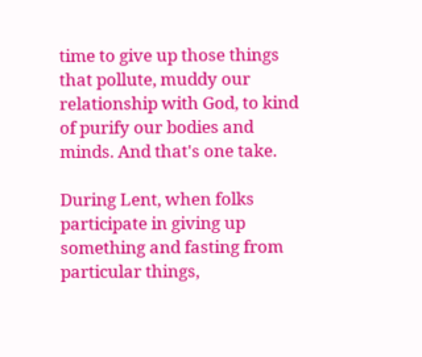time to give up those things that pollute, muddy our relationship with God, to kind of purify our bodies and minds. And that's one take.

During Lent, when folks participate in giving up something and fasting from particular things,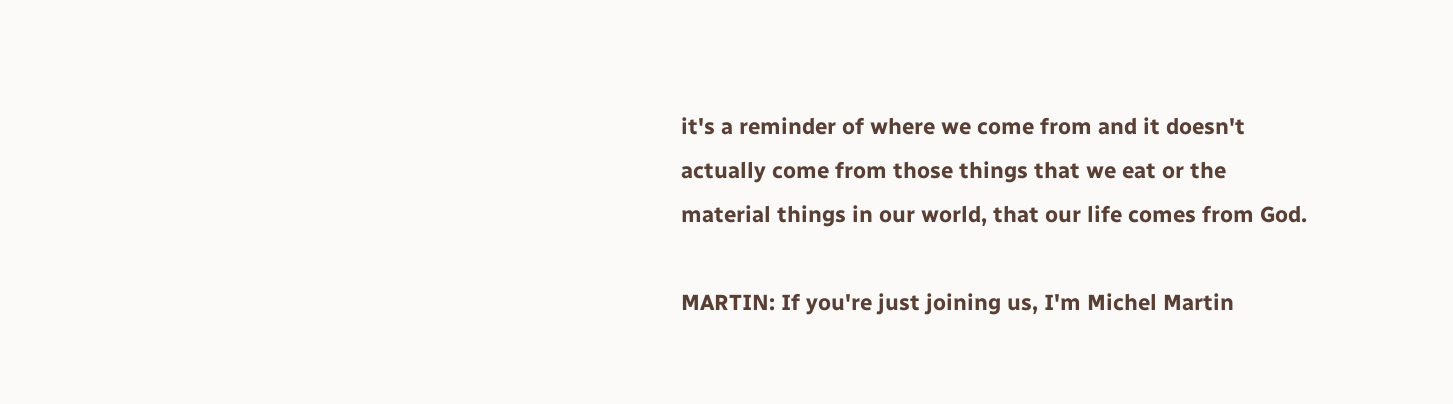it's a reminder of where we come from and it doesn't actually come from those things that we eat or the material things in our world, that our life comes from God.

MARTIN: If you're just joining us, I'm Michel Martin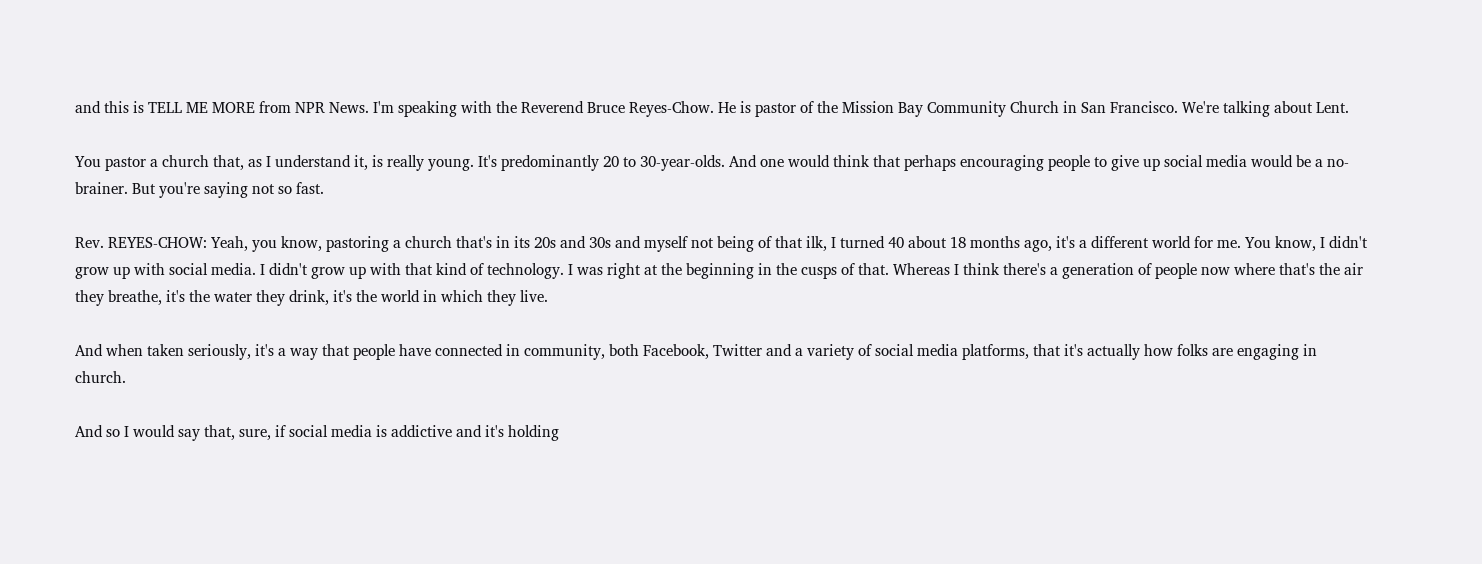and this is TELL ME MORE from NPR News. I'm speaking with the Reverend Bruce Reyes-Chow. He is pastor of the Mission Bay Community Church in San Francisco. We're talking about Lent.

You pastor a church that, as I understand it, is really young. It's predominantly 20 to 30-year-olds. And one would think that perhaps encouraging people to give up social media would be a no-brainer. But you're saying not so fast.

Rev. REYES-CHOW: Yeah, you know, pastoring a church that's in its 20s and 30s and myself not being of that ilk, I turned 40 about 18 months ago, it's a different world for me. You know, I didn't grow up with social media. I didn't grow up with that kind of technology. I was right at the beginning in the cusps of that. Whereas I think there's a generation of people now where that's the air they breathe, it's the water they drink, it's the world in which they live.

And when taken seriously, it's a way that people have connected in community, both Facebook, Twitter and a variety of social media platforms, that it's actually how folks are engaging in church.

And so I would say that, sure, if social media is addictive and it's holding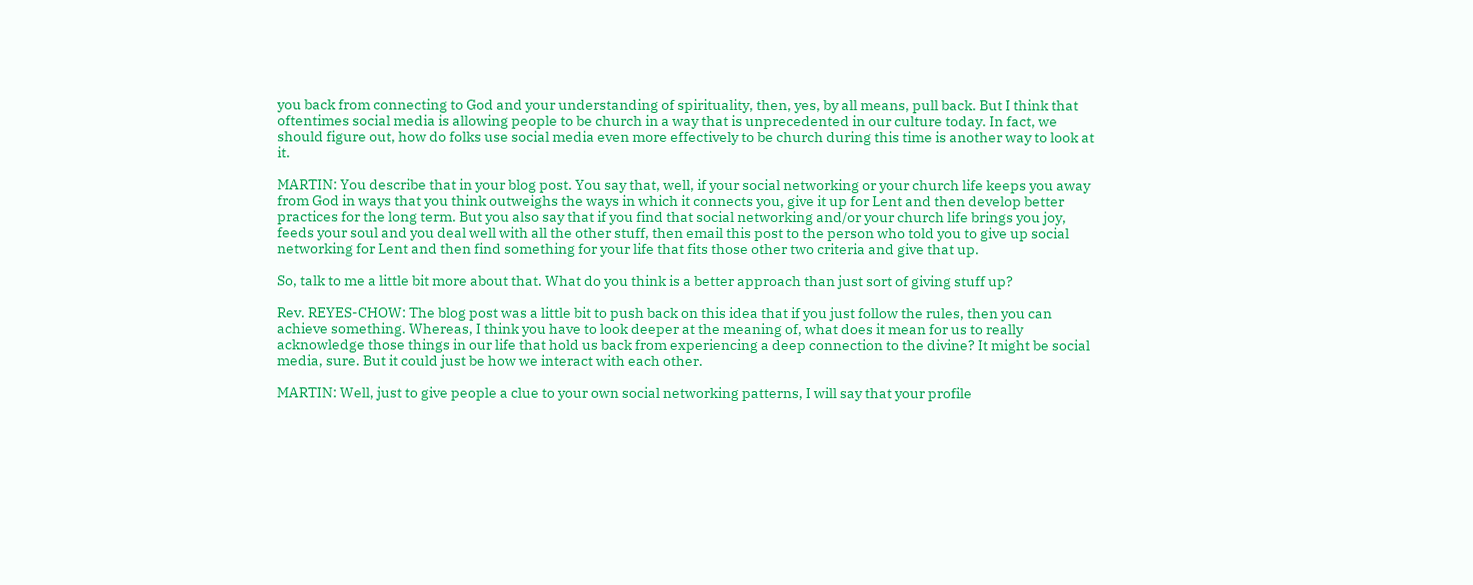you back from connecting to God and your understanding of spirituality, then, yes, by all means, pull back. But I think that oftentimes social media is allowing people to be church in a way that is unprecedented in our culture today. In fact, we should figure out, how do folks use social media even more effectively to be church during this time is another way to look at it.

MARTIN: You describe that in your blog post. You say that, well, if your social networking or your church life keeps you away from God in ways that you think outweighs the ways in which it connects you, give it up for Lent and then develop better practices for the long term. But you also say that if you find that social networking and/or your church life brings you joy, feeds your soul and you deal well with all the other stuff, then email this post to the person who told you to give up social networking for Lent and then find something for your life that fits those other two criteria and give that up.

So, talk to me a little bit more about that. What do you think is a better approach than just sort of giving stuff up?

Rev. REYES-CHOW: The blog post was a little bit to push back on this idea that if you just follow the rules, then you can achieve something. Whereas, I think you have to look deeper at the meaning of, what does it mean for us to really acknowledge those things in our life that hold us back from experiencing a deep connection to the divine? It might be social media, sure. But it could just be how we interact with each other.

MARTIN: Well, just to give people a clue to your own social networking patterns, I will say that your profile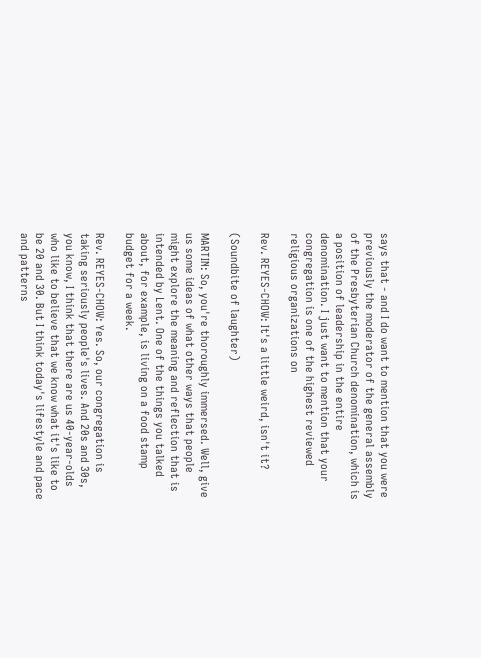says that - and I do want to mention that you were previously the moderator of the general assembly of the Presbyterian Church denomination, which is a position of leadership in the entire denomination. I just want to mention that your congregation is one of the highest reviewed religious organizations on

Rev. REYES-CHOW: It's a little weird, isn't it?

(Soundbite of laughter)

MARTIN: So, you're thoroughly immersed. Well, give us some ideas of what other ways that people might explore the meaning and reflection that is intended by Lent. One of the things you talked about, for example, is living on a food stamp budget for a week.

Rev. REYES-CHOW: Yes. So, our congregation is taking seriously people's lives. And 20s and 30s, you know, I think that there are us 40-year-olds who like to believe that we know what it's like to be 20 and 30. But I think today's lifestyle and pace and patterns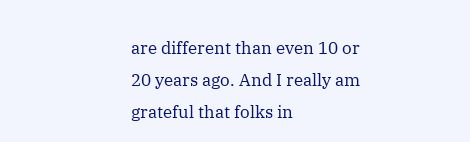are different than even 10 or 20 years ago. And I really am grateful that folks in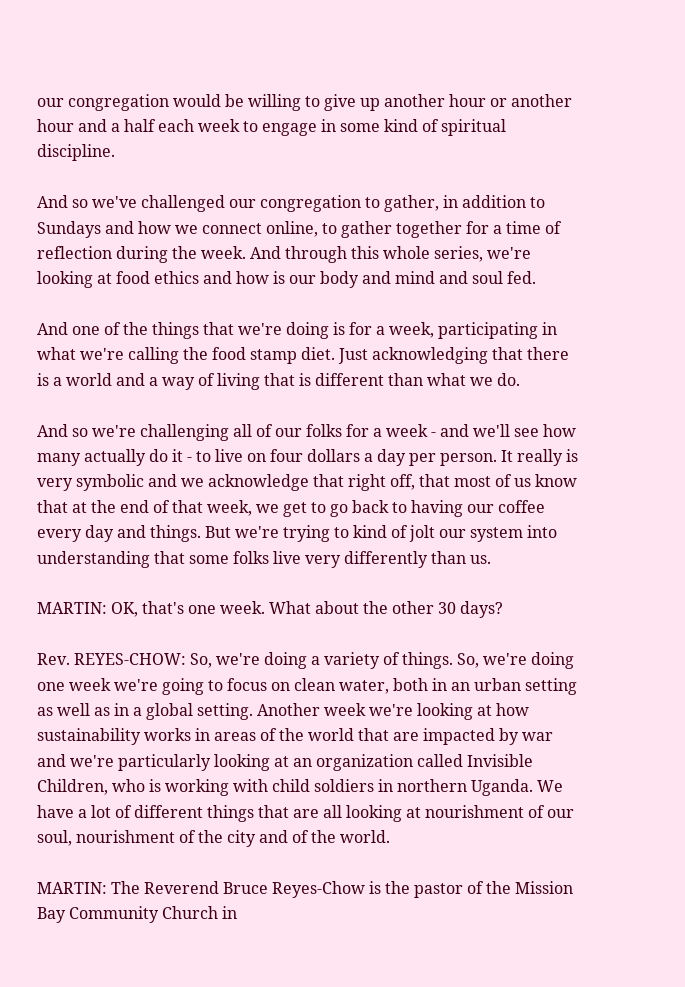our congregation would be willing to give up another hour or another hour and a half each week to engage in some kind of spiritual discipline.

And so we've challenged our congregation to gather, in addition to Sundays and how we connect online, to gather together for a time of reflection during the week. And through this whole series, we're looking at food ethics and how is our body and mind and soul fed.

And one of the things that we're doing is for a week, participating in what we're calling the food stamp diet. Just acknowledging that there is a world and a way of living that is different than what we do.

And so we're challenging all of our folks for a week - and we'll see how many actually do it - to live on four dollars a day per person. It really is very symbolic and we acknowledge that right off, that most of us know that at the end of that week, we get to go back to having our coffee every day and things. But we're trying to kind of jolt our system into understanding that some folks live very differently than us.

MARTIN: OK, that's one week. What about the other 30 days?

Rev. REYES-CHOW: So, we're doing a variety of things. So, we're doing one week we're going to focus on clean water, both in an urban setting as well as in a global setting. Another week we're looking at how sustainability works in areas of the world that are impacted by war and we're particularly looking at an organization called Invisible Children, who is working with child soldiers in northern Uganda. We have a lot of different things that are all looking at nourishment of our soul, nourishment of the city and of the world.

MARTIN: The Reverend Bruce Reyes-Chow is the pastor of the Mission Bay Community Church in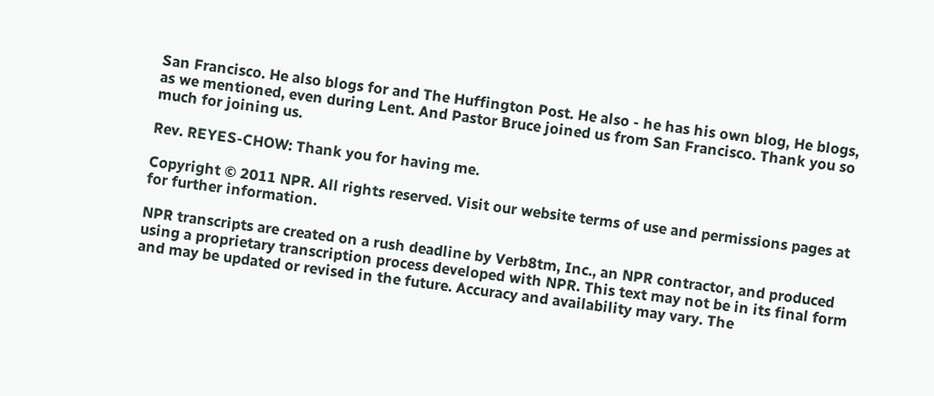San Francisco. He also blogs for and The Huffington Post. He also - he has his own blog, He blogs, as we mentioned, even during Lent. And Pastor Bruce joined us from San Francisco. Thank you so much for joining us.

Rev. REYES-CHOW: Thank you for having me.

Copyright © 2011 NPR. All rights reserved. Visit our website terms of use and permissions pages at for further information.

NPR transcripts are created on a rush deadline by Verb8tm, Inc., an NPR contractor, and produced using a proprietary transcription process developed with NPR. This text may not be in its final form and may be updated or revised in the future. Accuracy and availability may vary. The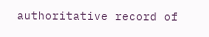authoritative record of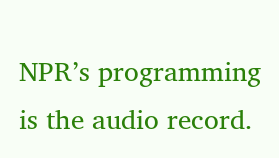NPR’s programming is the audio record.